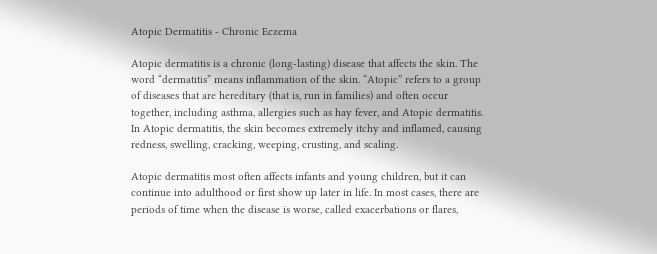Atopic Dermatitis - Chronic Eczema

Atopic dermatitis is a chronic (long-lasting) disease that affects the skin. The word “dermatitis” means inflammation of the skin. “Atopic” refers to a group of diseases that are hereditary (that is, run in families) and often occur together, including asthma, allergies such as hay fever, and Atopic dermatitis. In Atopic dermatitis, the skin becomes extremely itchy and inflamed, causing redness, swelling, cracking, weeping, crusting, and scaling.

Atopic dermatitis most often affects infants and young children, but it can continue into adulthood or first show up later in life. In most cases, there are periods of time when the disease is worse, called exacerbations or flares,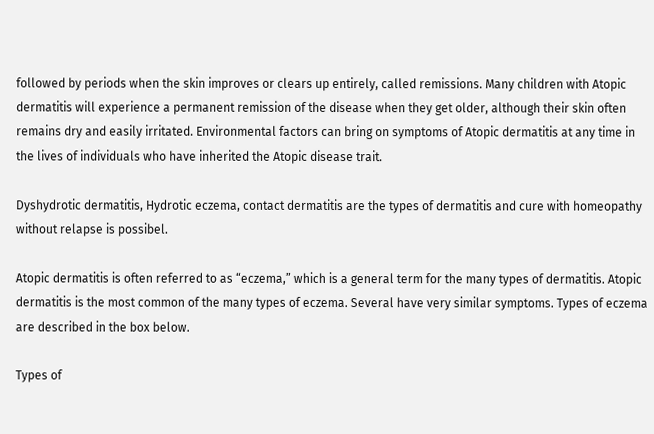followed by periods when the skin improves or clears up entirely, called remissions. Many children with Atopic dermatitis will experience a permanent remission of the disease when they get older, although their skin often remains dry and easily irritated. Environmental factors can bring on symptoms of Atopic dermatitis at any time in the lives of individuals who have inherited the Atopic disease trait.

Dyshydrotic dermatitis, Hydrotic eczema, contact dermatitis are the types of dermatitis and cure with homeopathy without relapse is possibel.

Atopic dermatitis is often referred to as “eczema,” which is a general term for the many types of dermatitis. Atopic dermatitis is the most common of the many types of eczema. Several have very similar symptoms. Types of eczema are described in the box below.

Types of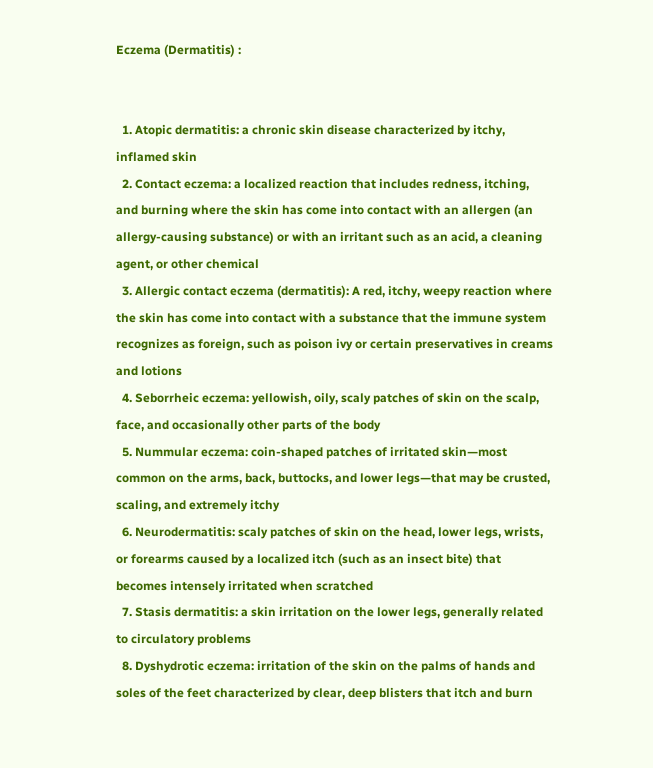Eczema (Dermatitis) :


  1. Atopic dermatitis: a chronic skin disease characterized by itchy, inflamed skin
  2. Contact eczema: a localized reaction that includes redness, itching, and burning where the skin has come into contact with an allergen (an allergy-causing substance) or with an irritant such as an acid, a cleaning agent, or other chemical
  3. Allergic contact eczema (dermatitis): A red, itchy, weepy reaction where the skin has come into contact with a substance that the immune system recognizes as foreign, such as poison ivy or certain preservatives in creams and lotions
  4. Seborrheic eczema: yellowish, oily, scaly patches of skin on the scalp, face, and occasionally other parts of the body
  5. Nummular eczema: coin-shaped patches of irritated skin—most common on the arms, back, buttocks, and lower legs—that may be crusted, scaling, and extremely itchy
  6. Neurodermatitis: scaly patches of skin on the head, lower legs, wrists, or forearms caused by a localized itch (such as an insect bite) that becomes intensely irritated when scratched
  7. Stasis dermatitis: a skin irritation on the lower legs, generally related to circulatory problems
  8. Dyshydrotic eczema: irritation of the skin on the palms of hands and soles of the feet characterized by clear, deep blisters that itch and burn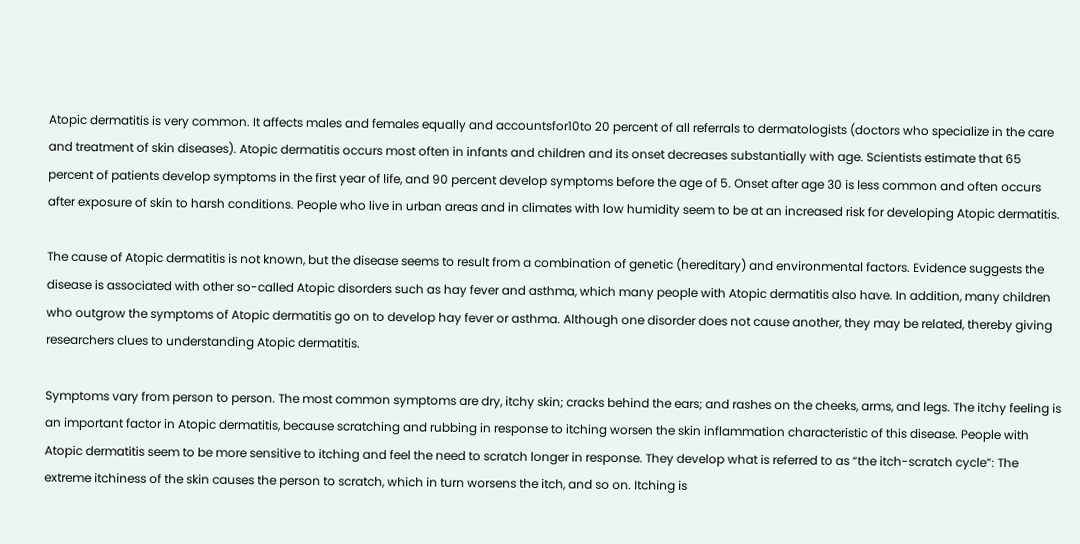Atopic dermatitis is very common. It affects males and females equally and accountsfor10to 20 percent of all referrals to dermatologists (doctors who specialize in the care and treatment of skin diseases). Atopic dermatitis occurs most often in infants and children and its onset decreases substantially with age. Scientists estimate that 65 percent of patients develop symptoms in the first year of life, and 90 percent develop symptoms before the age of 5. Onset after age 30 is less common and often occurs after exposure of skin to harsh conditions. People who live in urban areas and in climates with low humidity seem to be at an increased risk for developing Atopic dermatitis.

The cause of Atopic dermatitis is not known, but the disease seems to result from a combination of genetic (hereditary) and environmental factors. Evidence suggests the disease is associated with other so-called Atopic disorders such as hay fever and asthma, which many people with Atopic dermatitis also have. In addition, many children who outgrow the symptoms of Atopic dermatitis go on to develop hay fever or asthma. Although one disorder does not cause another, they may be related, thereby giving researchers clues to understanding Atopic dermatitis.

Symptoms vary from person to person. The most common symptoms are dry, itchy skin; cracks behind the ears; and rashes on the cheeks, arms, and legs. The itchy feeling is an important factor in Atopic dermatitis, because scratching and rubbing in response to itching worsen the skin inflammation characteristic of this disease. People with Atopic dermatitis seem to be more sensitive to itching and feel the need to scratch longer in response. They develop what is referred to as “the itch-scratch cycle”: The extreme itchiness of the skin causes the person to scratch, which in turn worsens the itch, and so on. Itching is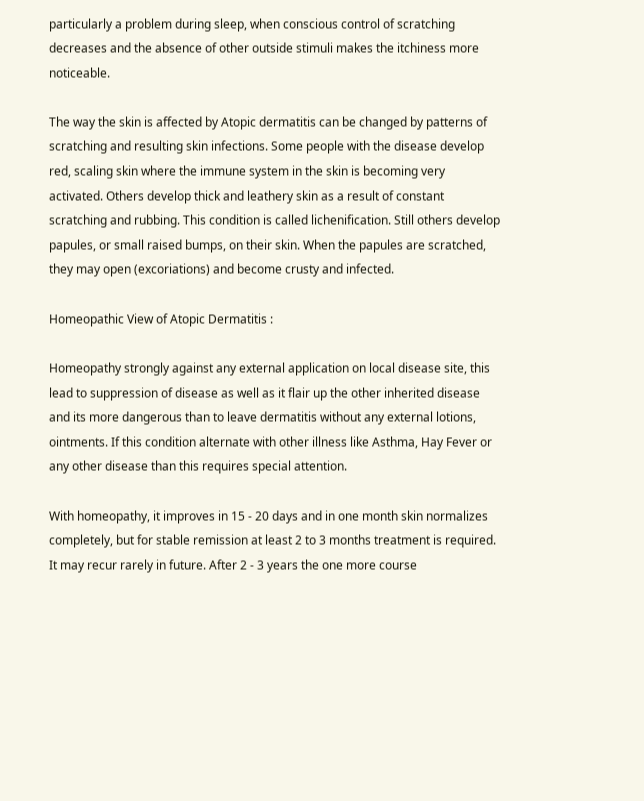particularly a problem during sleep, when conscious control of scratching decreases and the absence of other outside stimuli makes the itchiness more noticeable.

The way the skin is affected by Atopic dermatitis can be changed by patterns of scratching and resulting skin infections. Some people with the disease develop red, scaling skin where the immune system in the skin is becoming very activated. Others develop thick and leathery skin as a result of constant scratching and rubbing. This condition is called lichenification. Still others develop papules, or small raised bumps, on their skin. When the papules are scratched, they may open (excoriations) and become crusty and infected.

Homeopathic View of Atopic Dermatitis :

Homeopathy strongly against any external application on local disease site, this lead to suppression of disease as well as it flair up the other inherited disease and its more dangerous than to leave dermatitis without any external lotions, ointments. If this condition alternate with other illness like Asthma, Hay Fever or any other disease than this requires special attention.

With homeopathy, it improves in 15 - 20 days and in one month skin normalizes completely, but for stable remission at least 2 to 3 months treatment is required. It may recur rarely in future. After 2 - 3 years the one more course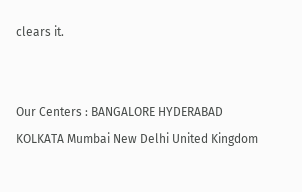clears it.


Our Centers : BANGALORE HYDERABAD KOLKATA Mumbai New Delhi United Kingdom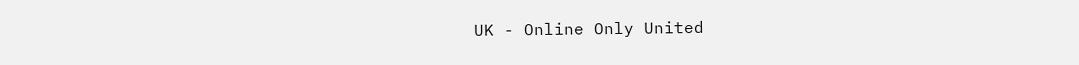UK - Online Only United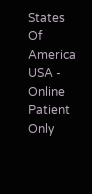States Of America USA - Online Patient Only